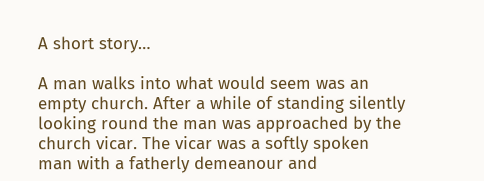A short story…

A man walks into what would seem was an empty church. After a while of standing silently looking round the man was approached by the church vicar. The vicar was a softly spoken man with a fatherly demeanour and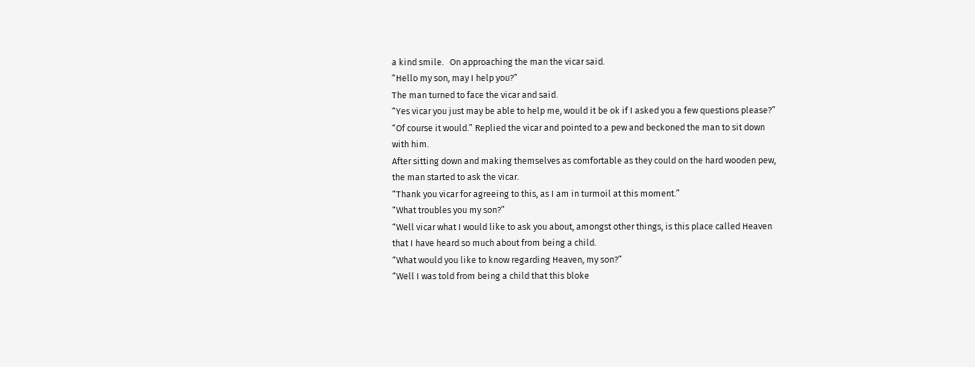a kind smile.   On approaching the man the vicar said.
“Hello my son, may I help you?”
The man turned to face the vicar and said.
“Yes vicar you just may be able to help me, would it be ok if I asked you a few questions please?”
“Of course it would.” Replied the vicar and pointed to a pew and beckoned the man to sit down with him.
After sitting down and making themselves as comfortable as they could on the hard wooden pew, the man started to ask the vicar.
“Thank you vicar for agreeing to this, as I am in turmoil at this moment.”
“What troubles you my son?”
“Well vicar what I would like to ask you about, amongst other things, is this place called Heaven that I have heard so much about from being a child.
“What would you like to know regarding Heaven, my son?”
“Well I was told from being a child that this bloke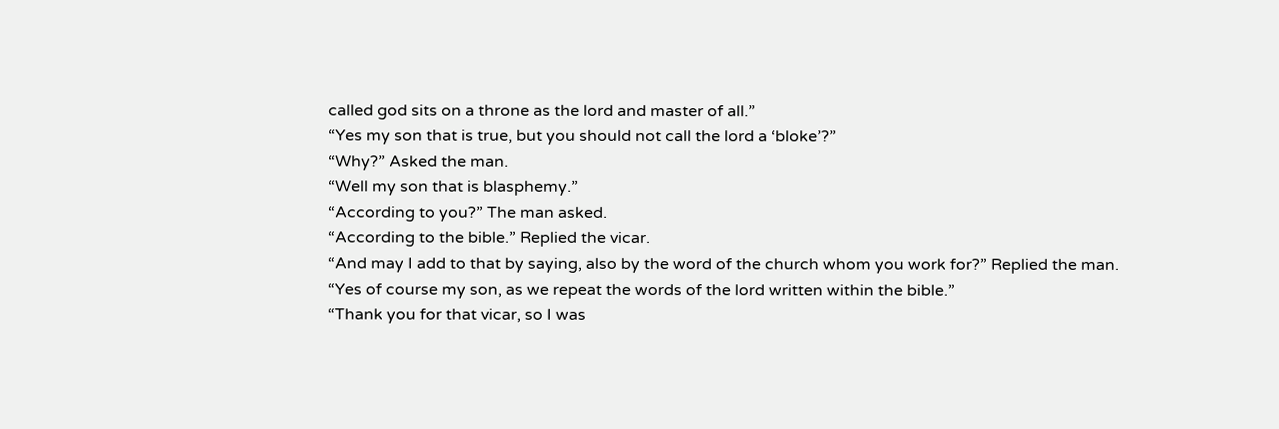called god sits on a throne as the lord and master of all.”
“Yes my son that is true, but you should not call the lord a ‘bloke’?”
“Why?” Asked the man.
“Well my son that is blasphemy.”
“According to you?” The man asked.
“According to the bible.” Replied the vicar.
“And may I add to that by saying, also by the word of the church whom you work for?” Replied the man.
“Yes of course my son, as we repeat the words of the lord written within the bible.”
“Thank you for that vicar, so I was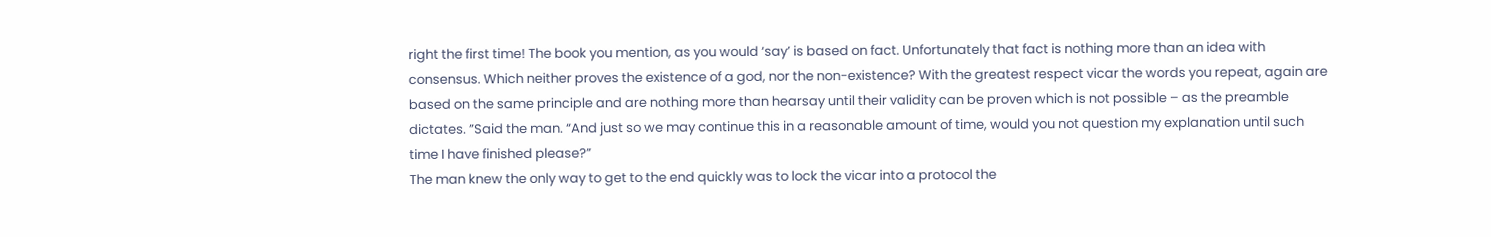right the first time! The book you mention, as you would ‘say’ is based on fact. Unfortunately that fact is nothing more than an idea with consensus. Which neither proves the existence of a god, nor the non-existence? With the greatest respect vicar the words you repeat, again are based on the same principle and are nothing more than hearsay until their validity can be proven which is not possible – as the preamble dictates. ”Said the man. “And just so we may continue this in a reasonable amount of time, would you not question my explanation until such time I have finished please?”
The man knew the only way to get to the end quickly was to lock the vicar into a protocol the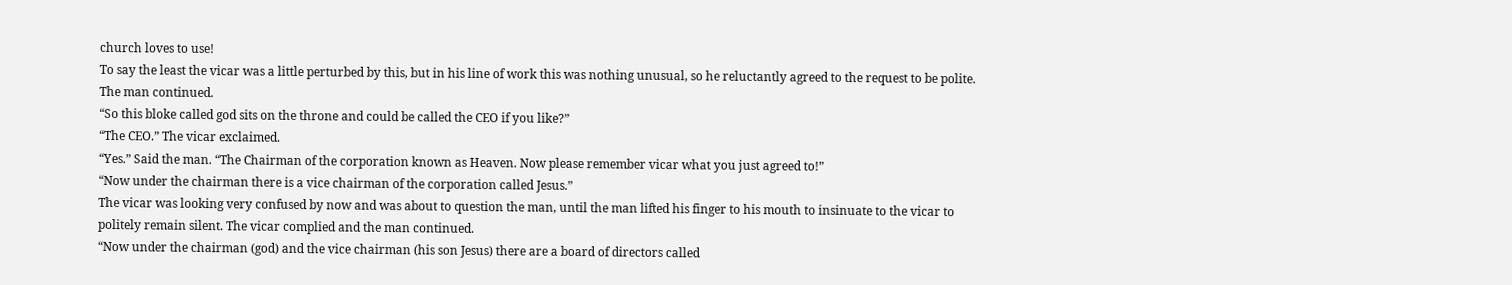church loves to use!
To say the least the vicar was a little perturbed by this, but in his line of work this was nothing unusual, so he reluctantly agreed to the request to be polite.
The man continued.
“So this bloke called god sits on the throne and could be called the CEO if you like?”
“The CEO.” The vicar exclaimed.
“Yes.” Said the man. “The Chairman of the corporation known as Heaven. Now please remember vicar what you just agreed to!”
“Now under the chairman there is a vice chairman of the corporation called Jesus.”
The vicar was looking very confused by now and was about to question the man, until the man lifted his finger to his mouth to insinuate to the vicar to politely remain silent. The vicar complied and the man continued.
“Now under the chairman (god) and the vice chairman (his son Jesus) there are a board of directors called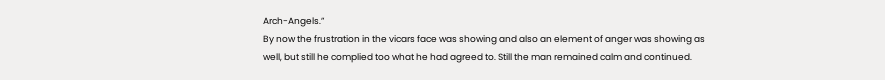Arch-Angels.”
By now the frustration in the vicars face was showing and also an element of anger was showing as well, but still he complied too what he had agreed to. Still the man remained calm and continued.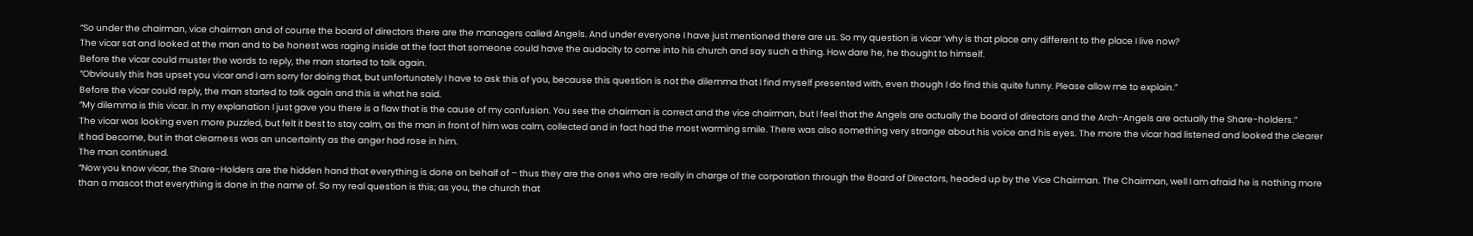“So under the chairman, vice chairman and of course the board of directors there are the managers called Angels. And under everyone I have just mentioned there are us. So my question is vicar ‘why is that place any different to the place I live now?
The vicar sat and looked at the man and to be honest was raging inside at the fact that someone could have the audacity to come into his church and say such a thing. How dare he, he thought to himself.
Before the vicar could muster the words to reply, the man started to talk again.
“Obviously this has upset you vicar and I am sorry for doing that, but unfortunately I have to ask this of you, because this question is not the dilemma that I find myself presented with, even though I do find this quite funny. Please allow me to explain.”
Before the vicar could reply, the man started to talk again and this is what he said.
“My dilemma is this vicar. In my explanation I just gave you there is a flaw that is the cause of my confusion. You see the chairman is correct and the vice chairman, but I feel that the Angels are actually the board of directors and the Arch-Angels are actually the Share-holders.”
The vicar was looking even more puzzled, but felt it best to stay calm, as the man in front of him was calm, collected and in fact had the most warming smile. There was also something very strange about his voice and his eyes. The more the vicar had listened and looked the clearer it had become, but in that clearness was an uncertainty as the anger had rose in him.
The man continued.
“Now you know vicar, the Share-Holders are the hidden hand that everything is done on behalf of – thus they are the ones who are really in charge of the corporation through the Board of Directors, headed up by the Vice Chairman. The Chairman, well I am afraid he is nothing more than a mascot that everything is done in the name of. So my real question is this; as you, the church that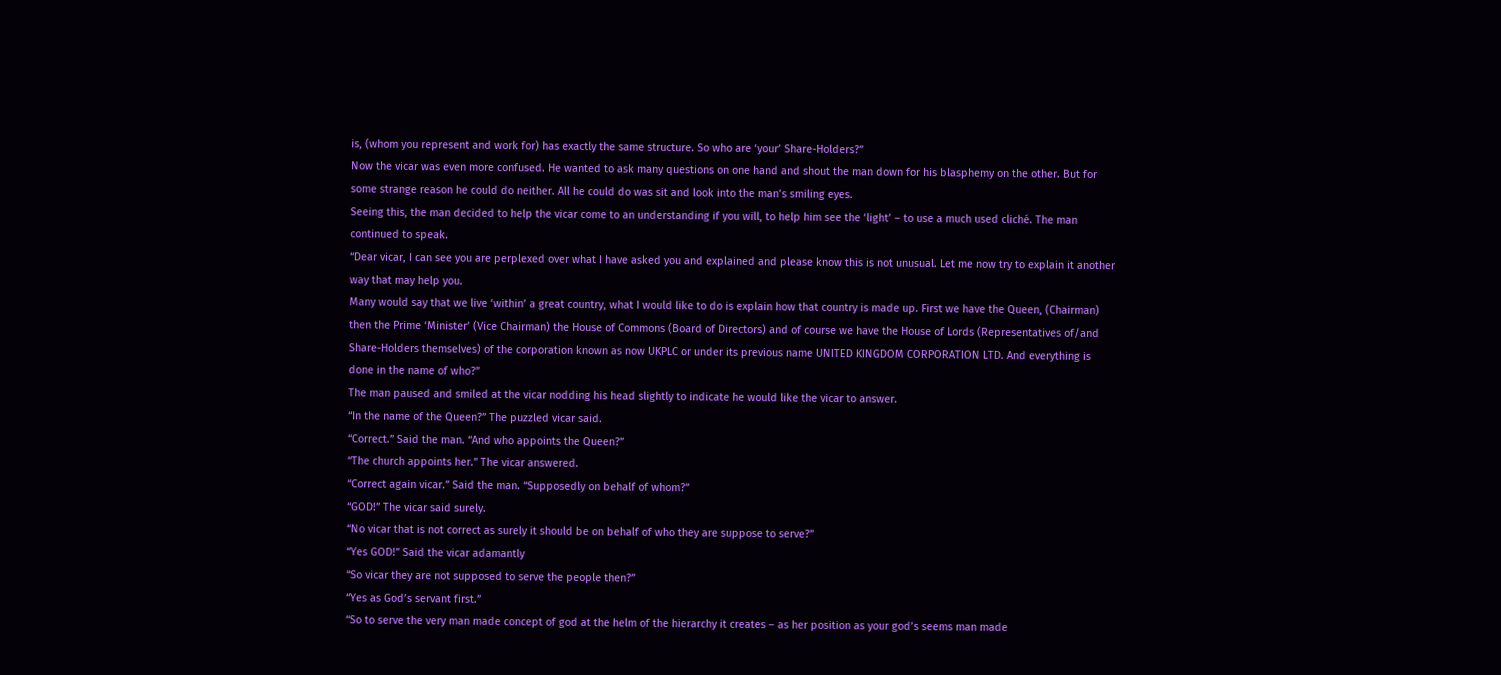is, (whom you represent and work for) has exactly the same structure. So who are ‘your’ Share-Holders?”
Now the vicar was even more confused. He wanted to ask many questions on one hand and shout the man down for his blasphemy on the other. But for some strange reason he could do neither. All he could do was sit and look into the man’s smiling eyes.
Seeing this, the man decided to help the vicar come to an understanding if you will, to help him see the ‘light’ – to use a much used cliché. The man continued to speak.
“Dear vicar, I can see you are perplexed over what I have asked you and explained and please know this is not unusual. Let me now try to explain it another way that may help you.
Many would say that we live ‘within’ a great country, what I would like to do is explain how that country is made up. First we have the Queen, (Chairman) then the Prime ‘Minister’ (Vice Chairman) the House of Commons (Board of Directors) and of course we have the House of Lords (Representatives of/and Share-Holders themselves) of the corporation known as now UKPLC or under its previous name UNITED KINGDOM CORPORATION LTD. And everything is done in the name of who?”
The man paused and smiled at the vicar nodding his head slightly to indicate he would like the vicar to answer.
“In the name of the Queen?” The puzzled vicar said.
“Correct.” Said the man. “And who appoints the Queen?”
“The church appoints her.” The vicar answered.
“Correct again vicar.” Said the man. “Supposedly on behalf of whom?”
“GOD!” The vicar said surely.
“No vicar that is not correct as surely it should be on behalf of who they are suppose to serve?”
“Yes GOD!” Said the vicar adamantly
“So vicar they are not supposed to serve the people then?”
“Yes as God’s servant first.”
“So to serve the very man made concept of god at the helm of the hierarchy it creates – as her position as your god’s seems man made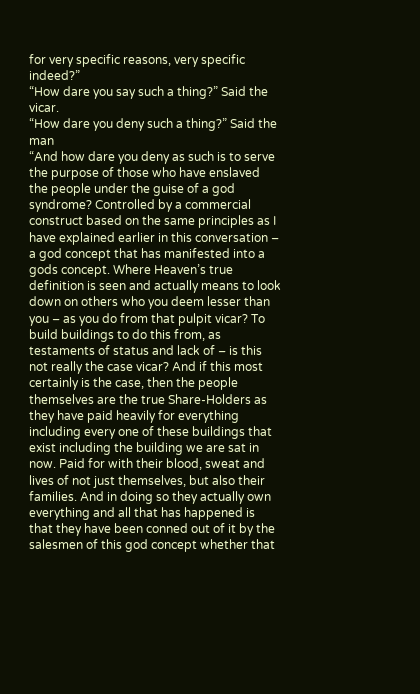for very specific reasons, very specific indeed?”
“How dare you say such a thing?” Said the vicar.
“How dare you deny such a thing?” Said the man
“And how dare you deny as such is to serve the purpose of those who have enslaved the people under the guise of a god syndrome? Controlled by a commercial construct based on the same principles as I have explained earlier in this conversation – a god concept that has manifested into a gods concept. Where Heaven’s true definition is seen and actually means to look down on others who you deem lesser than you – as you do from that pulpit vicar? To build buildings to do this from, as testaments of status and lack of – is this not really the case vicar? And if this most certainly is the case, then the people themselves are the true Share-Holders as they have paid heavily for everything including every one of these buildings that exist including the building we are sat in now. Paid for with their blood, sweat and lives of not just themselves, but also their families. And in doing so they actually own everything and all that has happened is that they have been conned out of it by the salesmen of this god concept whether that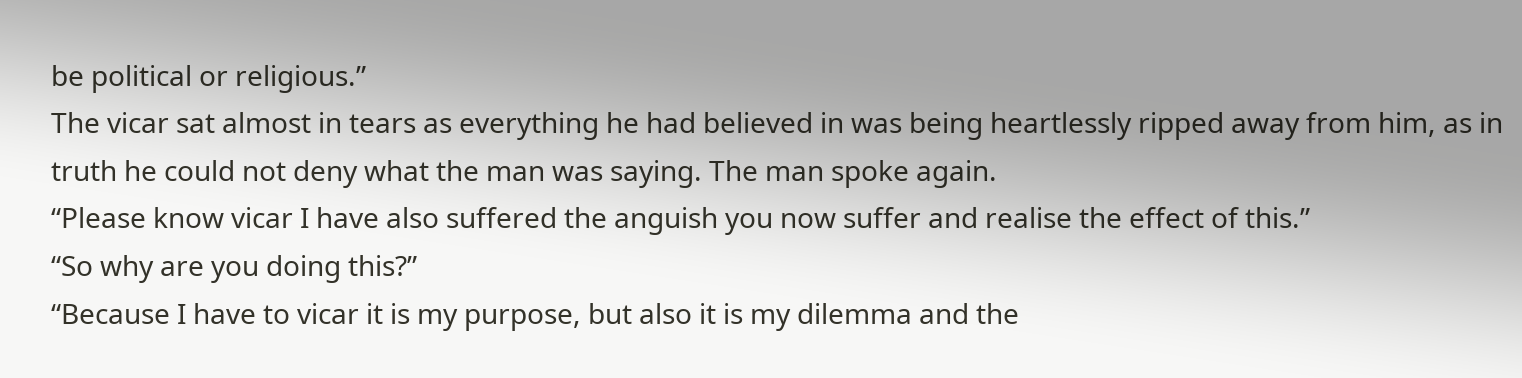be political or religious.”
The vicar sat almost in tears as everything he had believed in was being heartlessly ripped away from him, as in truth he could not deny what the man was saying. The man spoke again.
“Please know vicar I have also suffered the anguish you now suffer and realise the effect of this.”
“So why are you doing this?”
“Because I have to vicar it is my purpose, but also it is my dilemma and the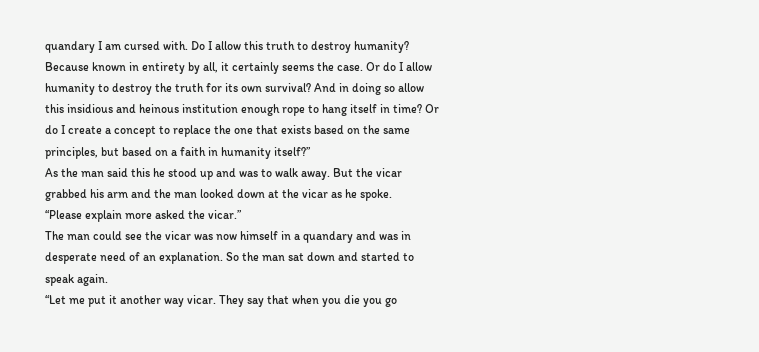quandary I am cursed with. Do I allow this truth to destroy humanity? Because known in entirety by all, it certainly seems the case. Or do I allow humanity to destroy the truth for its own survival? And in doing so allow this insidious and heinous institution enough rope to hang itself in time? Or do I create a concept to replace the one that exists based on the same principles, but based on a faith in humanity itself?”
As the man said this he stood up and was to walk away. But the vicar grabbed his arm and the man looked down at the vicar as he spoke.
“Please explain more asked the vicar.”
The man could see the vicar was now himself in a quandary and was in desperate need of an explanation. So the man sat down and started to speak again.
“Let me put it another way vicar. They say that when you die you go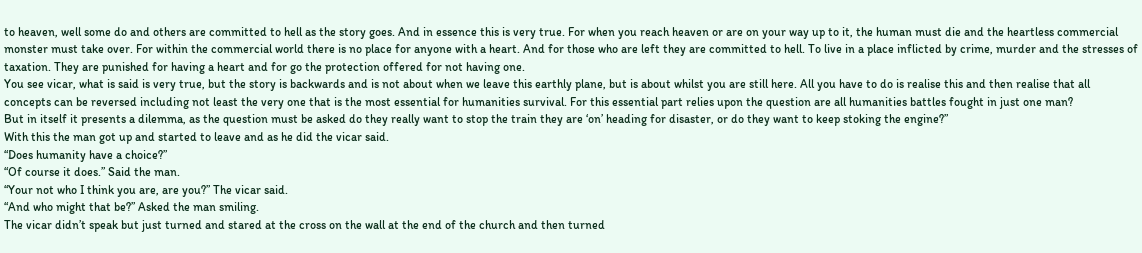to heaven, well some do and others are committed to hell as the story goes. And in essence this is very true. For when you reach heaven or are on your way up to it, the human must die and the heartless commercial monster must take over. For within the commercial world there is no place for anyone with a heart. And for those who are left they are committed to hell. To live in a place inflicted by crime, murder and the stresses of taxation. They are punished for having a heart and for go the protection offered for not having one.
You see vicar, what is said is very true, but the story is backwards and is not about when we leave this earthly plane, but is about whilst you are still here. All you have to do is realise this and then realise that all concepts can be reversed including not least the very one that is the most essential for humanities survival. For this essential part relies upon the question are all humanities battles fought in just one man?
But in itself it presents a dilemma, as the question must be asked do they really want to stop the train they are ‘on’ heading for disaster, or do they want to keep stoking the engine?”
With this the man got up and started to leave and as he did the vicar said.
“Does humanity have a choice?”
“Of course it does.” Said the man.
“Your not who I think you are, are you?” The vicar said.
“And who might that be?” Asked the man smiling.
The vicar didn’t speak but just turned and stared at the cross on the wall at the end of the church and then turned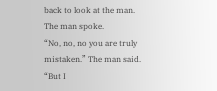back to look at the man.
The man spoke.
“No, no, no you are truly mistaken.” The man said. “But I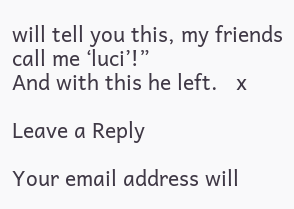will tell you this, my friends call me ‘luci’!”
And with this he left.   x

Leave a Reply

Your email address will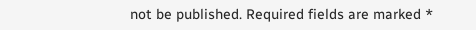not be published. Required fields are marked *